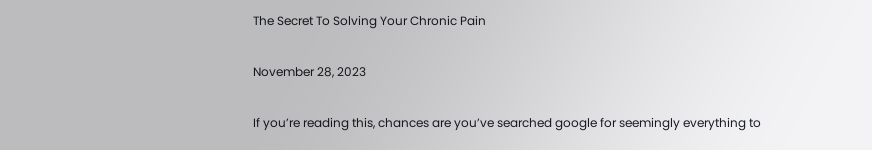The Secret To Solving Your Chronic Pain

November 28, 2023

If you’re reading this, chances are you’ve searched google for seemingly everything to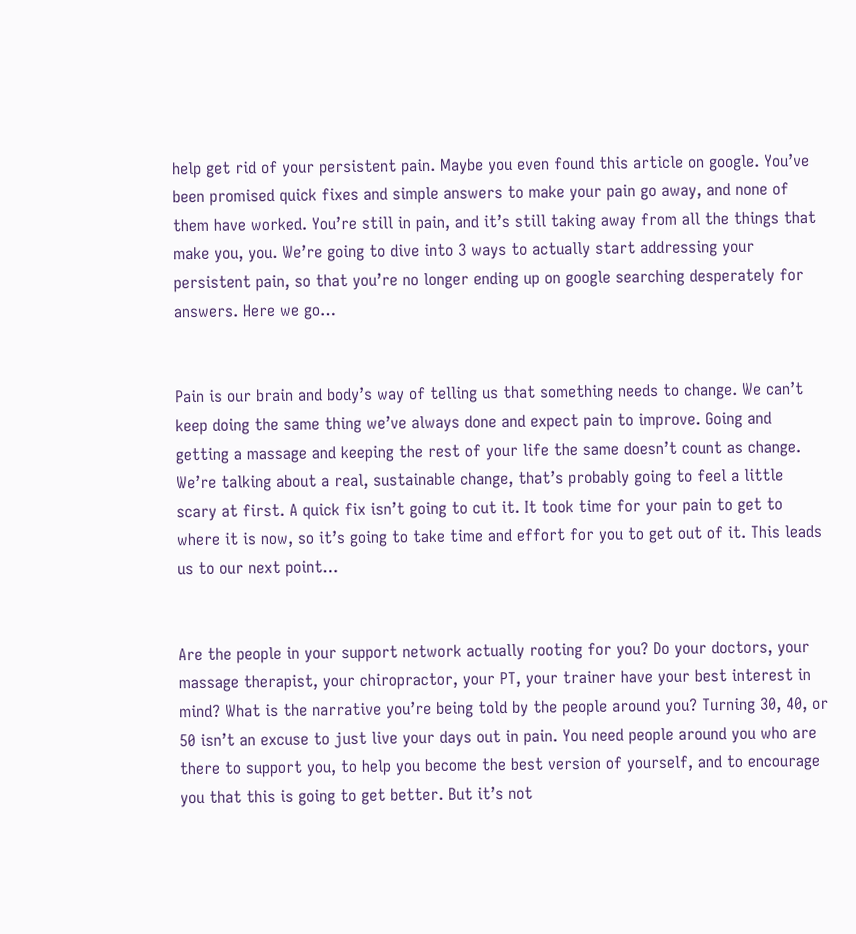help get rid of your persistent pain. Maybe you even found this article on google. You’ve been promised quick fixes and simple answers to make your pain go away, and none of them have worked. You’re still in pain, and it’s still taking away from all the things that make you, you. We’re going to dive into 3 ways to actually start addressing your persistent pain, so that you’re no longer ending up on google searching desperately for answers. Here we go…


Pain is our brain and body’s way of telling us that something needs to change. We can’t keep doing the same thing we’ve always done and expect pain to improve. Going and getting a massage and keeping the rest of your life the same doesn’t count as change. We’re talking about a real, sustainable change, that’s probably going to feel a little scary at first. A quick fix isn’t going to cut it. It took time for your pain to get to where it is now, so it’s going to take time and effort for you to get out of it. This leads us to our next point…


Are the people in your support network actually rooting for you? Do your doctors, your massage therapist, your chiropractor, your PT, your trainer have your best interest in mind? What is the narrative you’re being told by the people around you? Turning 30, 40, or 50 isn’t an excuse to just live your days out in pain. You need people around you who are there to support you, to help you become the best version of yourself, and to encourage you that this is going to get better. But it’s not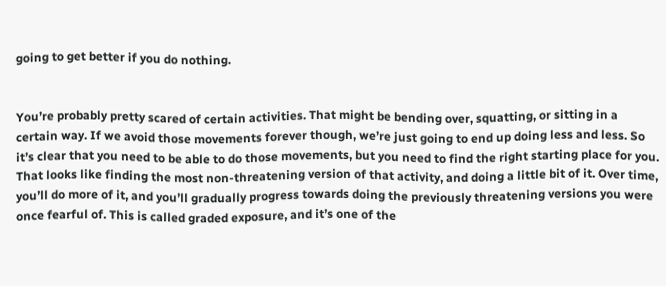going to get better if you do nothing.


You’re probably pretty scared of certain activities. That might be bending over, squatting, or sitting in a certain way. If we avoid those movements forever though, we’re just going to end up doing less and less. So it’s clear that you need to be able to do those movements, but you need to find the right starting place for you. That looks like finding the most non-threatening version of that activity, and doing a little bit of it. Over time, you’ll do more of it, and you’ll gradually progress towards doing the previously threatening versions you were once fearful of. This is called graded exposure, and it’s one of the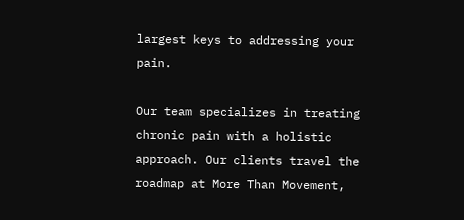largest keys to addressing your pain.

Our team specializes in treating chronic pain with a holistic approach. Our clients travel the roadmap at More Than Movement,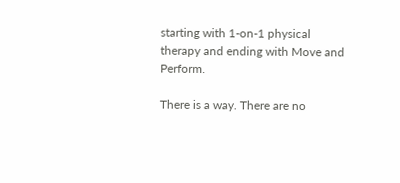starting with 1-on-1 physical therapy and ending with Move and Perform.

There is a way. There are no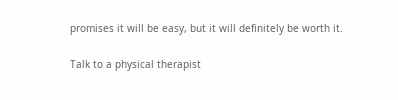promises it will be easy, but it will definitely be worth it.

Talk to a physical therapist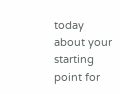today about your starting point for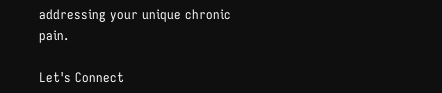addressing your unique chronic pain.

Let's Connect